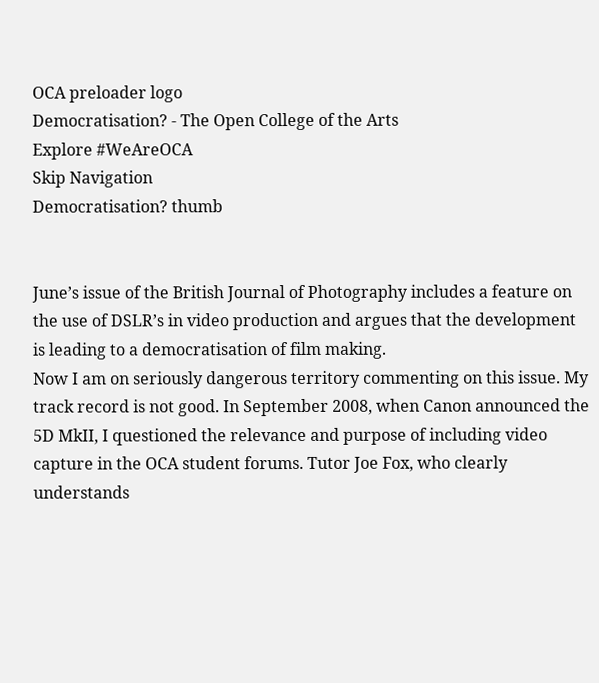OCA preloader logo
Democratisation? - The Open College of the Arts
Explore #WeAreOCA
Skip Navigation
Democratisation? thumb


June’s issue of the British Journal of Photography includes a feature on the use of DSLR’s in video production and argues that the development is leading to a democratisation of film making.
Now I am on seriously dangerous territory commenting on this issue. My track record is not good. In September 2008, when Canon announced the 5D MkII, I questioned the relevance and purpose of including video capture in the OCA student forums. Tutor Joe Fox, who clearly understands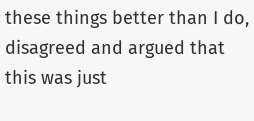these things better than I do, disagreed and argued that this was just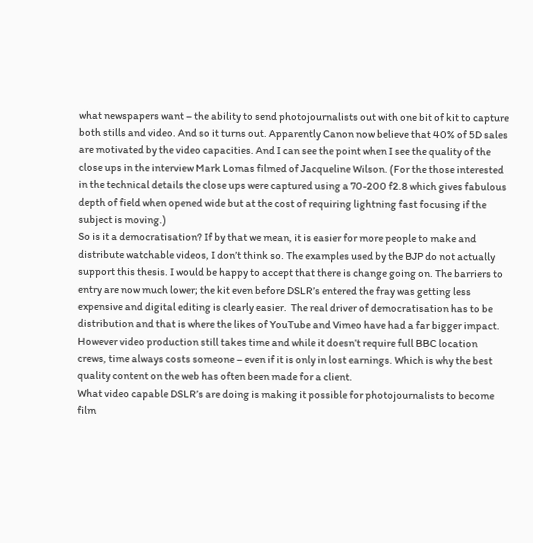what newspapers want – the ability to send photojournalists out with one bit of kit to capture both stills and video. And so it turns out. Apparently Canon now believe that 40% of 5D sales are motivated by the video capacities. And I can see the point when I see the quality of the close ups in the interview Mark Lomas filmed of Jacqueline Wilson. (For the those interested in the technical details the close ups were captured using a 70-200 f2.8 which gives fabulous depth of field when opened wide but at the cost of requiring lightning fast focusing if the subject is moving.)
So is it a democratisation? If by that we mean, it is easier for more people to make and distribute watchable videos, I don’t think so. The examples used by the BJP do not actually support this thesis. I would be happy to accept that there is change going on. The barriers to entry are now much lower; the kit even before DSLR’s entered the fray was getting less expensive and digital editing is clearly easier.  The real driver of democratisation has to be distribution and that is where the likes of YouTube and Vimeo have had a far bigger impact. However video production still takes time and while it doesn’t require full BBC location crews, time always costs someone – even if it is only in lost earnings. Which is why the best quality content on the web has often been made for a client.
What video capable DSLR’s are doing is making it possible for photojournalists to become film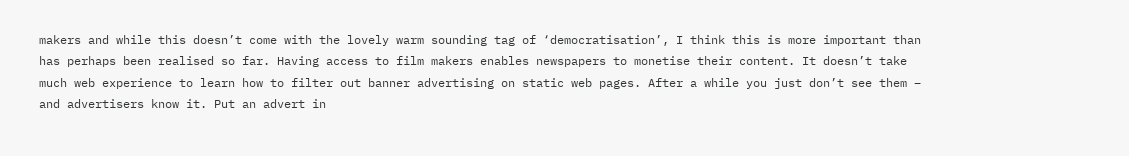makers and while this doesn’t come with the lovely warm sounding tag of ‘democratisation’, I think this is more important than has perhaps been realised so far. Having access to film makers enables newspapers to monetise their content. It doesn’t take much web experience to learn how to filter out banner advertising on static web pages. After a while you just don’t see them – and advertisers know it. Put an advert in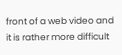front of a web video and it is rather more difficult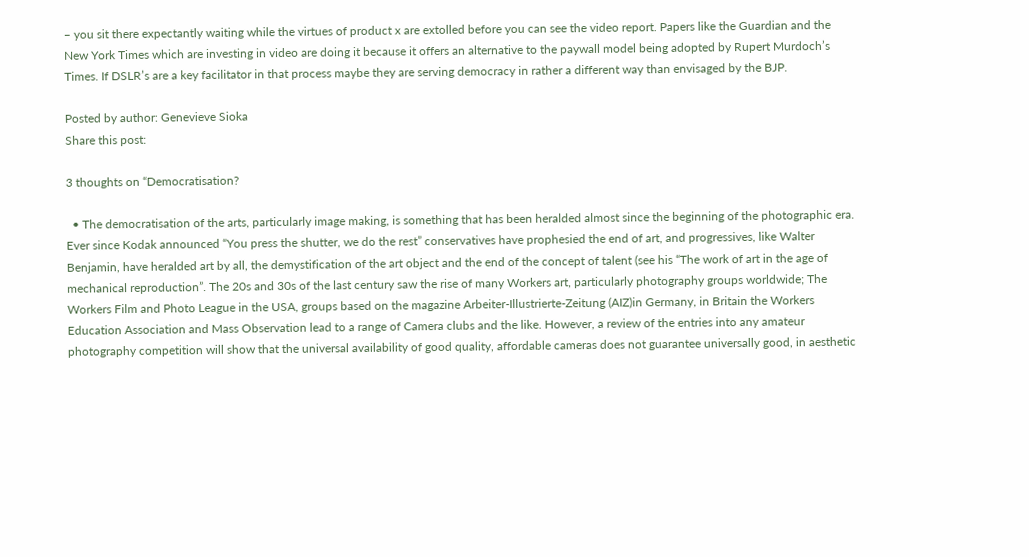– you sit there expectantly waiting while the virtues of product x are extolled before you can see the video report. Papers like the Guardian and the New York Times which are investing in video are doing it because it offers an alternative to the paywall model being adopted by Rupert Murdoch’s Times. If DSLR’s are a key facilitator in that process maybe they are serving democracy in rather a different way than envisaged by the BJP.

Posted by author: Genevieve Sioka
Share this post:

3 thoughts on “Democratisation?

  • The democratisation of the arts, particularly image making, is something that has been heralded almost since the beginning of the photographic era. Ever since Kodak announced “You press the shutter, we do the rest” conservatives have prophesied the end of art, and progressives, like Walter Benjamin, have heralded art by all, the demystification of the art object and the end of the concept of talent (see his “The work of art in the age of mechanical reproduction”. The 20s and 30s of the last century saw the rise of many Workers art, particularly photography groups worldwide; The Workers Film and Photo League in the USA, groups based on the magazine Arbeiter-Illustrierte-Zeitung (AIZ)in Germany, in Britain the Workers Education Association and Mass Observation lead to a range of Camera clubs and the like. However, a review of the entries into any amateur photography competition will show that the universal availability of good quality, affordable cameras does not guarantee universally good, in aesthetic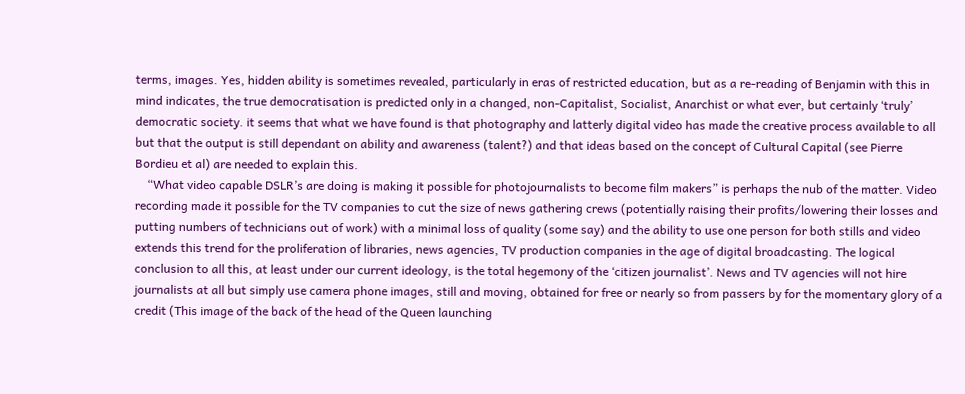terms, images. Yes, hidden ability is sometimes revealed, particularly in eras of restricted education, but as a re-reading of Benjamin with this in mind indicates, the true democratisation is predicted only in a changed, non-Capitalist, Socialist, Anarchist or what ever, but certainly ‘truly’ democratic society. it seems that what we have found is that photography and latterly digital video has made the creative process available to all but that the output is still dependant on ability and awareness (talent?) and that ideas based on the concept of Cultural Capital (see Pierre Bordieu et al) are needed to explain this.
    “What video capable DSLR’s are doing is making it possible for photojournalists to become film makers” is perhaps the nub of the matter. Video recording made it possible for the TV companies to cut the size of news gathering crews (potentially raising their profits/lowering their losses and putting numbers of technicians out of work) with a minimal loss of quality (some say) and the ability to use one person for both stills and video extends this trend for the proliferation of libraries, news agencies, TV production companies in the age of digital broadcasting. The logical conclusion to all this, at least under our current ideology, is the total hegemony of the ‘citizen journalist’. News and TV agencies will not hire journalists at all but simply use camera phone images, still and moving, obtained for free or nearly so from passers by for the momentary glory of a credit (This image of the back of the head of the Queen launching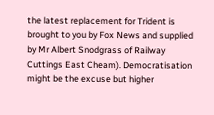the latest replacement for Trident is brought to you by Fox News and supplied by Mr Albert Snodgrass of Railway Cuttings East Cheam). Democratisation might be the excuse but higher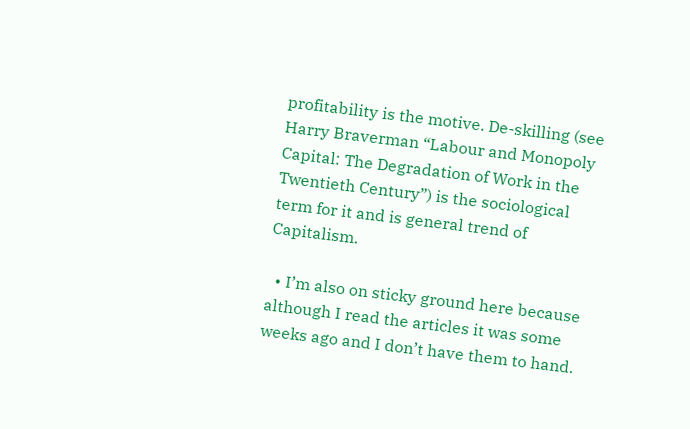profitability is the motive. De-skilling (see Harry Braverman “Labour and Monopoly Capital: The Degradation of Work in the Twentieth Century”) is the sociological term for it and is general trend of Capitalism.

  • I’m also on sticky ground here because although I read the articles it was some weeks ago and I don’t have them to hand.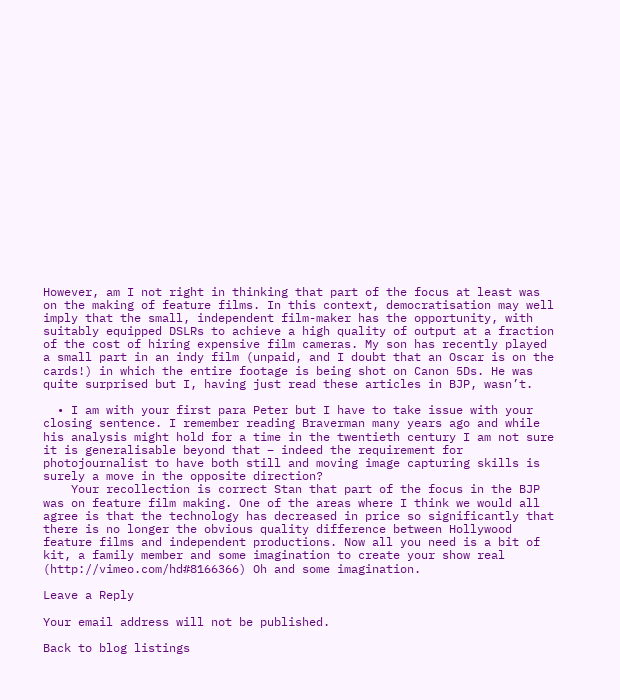However, am I not right in thinking that part of the focus at least was on the making of feature films. In this context, democratisation may well imply that the small, independent film-maker has the opportunity, with suitably equipped DSLRs to achieve a high quality of output at a fraction of the cost of hiring expensive film cameras. My son has recently played a small part in an indy film (unpaid, and I doubt that an Oscar is on the cards!) in which the entire footage is being shot on Canon 5Ds. He was quite surprised but I, having just read these articles in BJP, wasn’t.

  • I am with your first para Peter but I have to take issue with your closing sentence. I remember reading Braverman many years ago and while his analysis might hold for a time in the twentieth century I am not sure it is generalisable beyond that – indeed the requirement for photojournalist to have both still and moving image capturing skills is surely a move in the opposite direction?
    Your recollection is correct Stan that part of the focus in the BJP was on feature film making. One of the areas where I think we would all agree is that the technology has decreased in price so significantly that there is no longer the obvious quality difference between Hollywood feature films and independent productions. Now all you need is a bit of kit, a family member and some imagination to create your show real (http://vimeo.com/hd#8166366) Oh and some imagination.

Leave a Reply

Your email address will not be published.

Back to blog listings